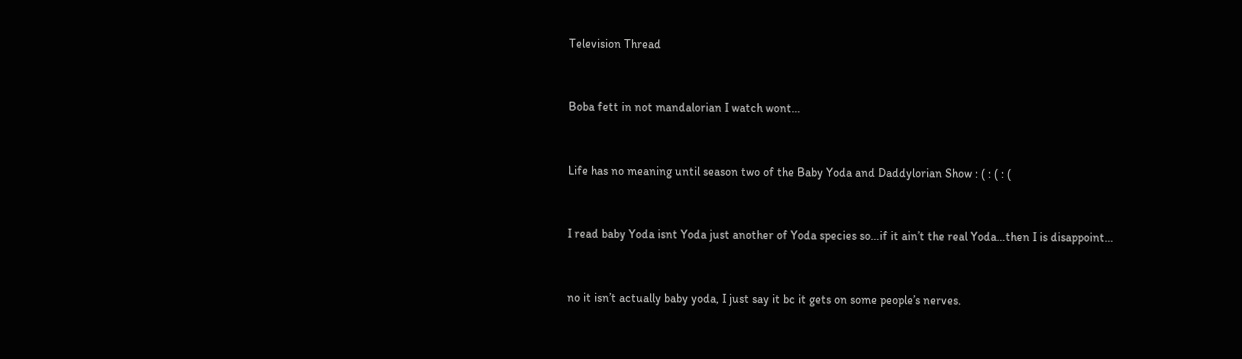Television Thread


Boba fett in not mandalorian I watch wont…


Life has no meaning until season two of the Baby Yoda and Daddylorian Show : ( : ( : (


I read baby Yoda isnt Yoda just another of Yoda species so…if it ain’t the real Yoda…then I is disappoint…


no it isn’t actually baby yoda, I just say it bc it gets on some people’s nerves.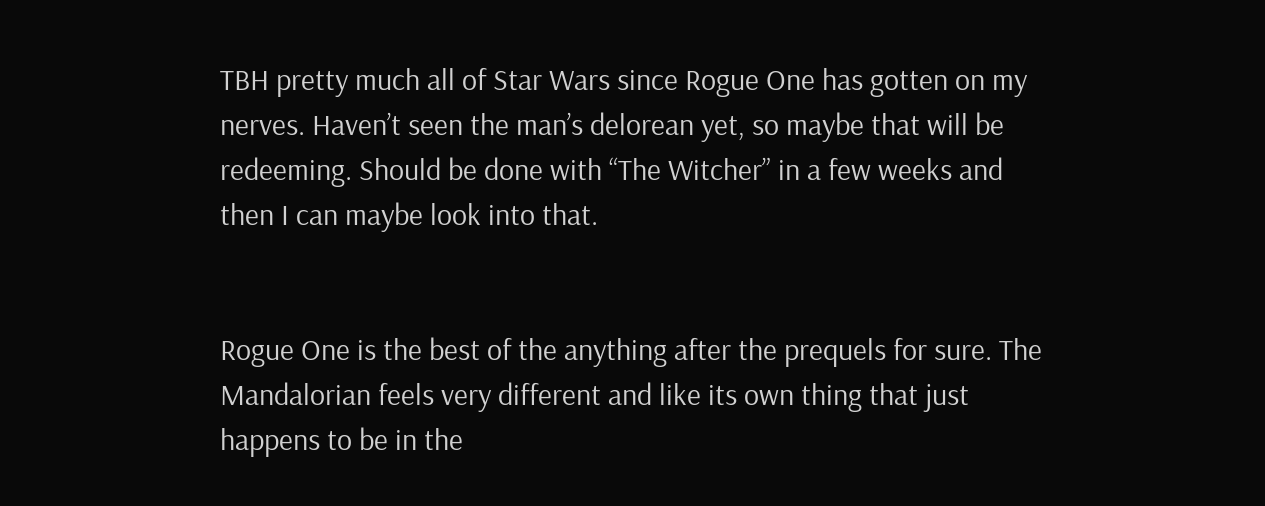TBH pretty much all of Star Wars since Rogue One has gotten on my nerves. Haven’t seen the man’s delorean yet, so maybe that will be redeeming. Should be done with “The Witcher” in a few weeks and then I can maybe look into that.


Rogue One is the best of the anything after the prequels for sure. The Mandalorian feels very different and like its own thing that just happens to be in the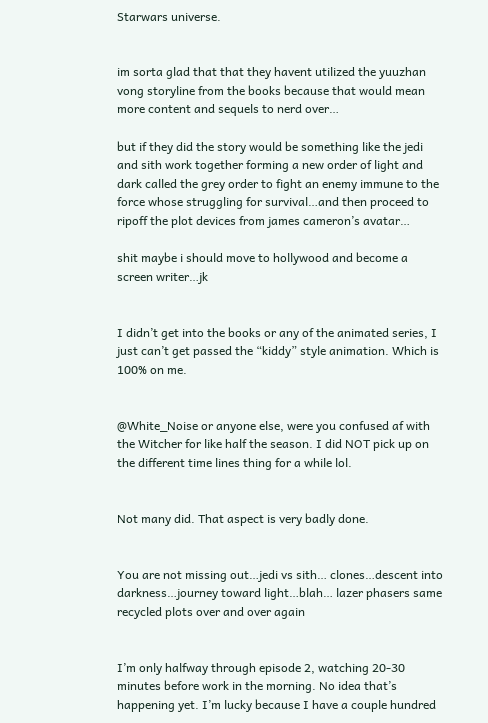Starwars universe.


im sorta glad that that they havent utilized the yuuzhan vong storyline from the books because that would mean more content and sequels to nerd over…

but if they did the story would be something like the jedi and sith work together forming a new order of light and dark called the grey order to fight an enemy immune to the force whose struggling for survival…and then proceed to ripoff the plot devices from james cameron’s avatar…

shit maybe i should move to hollywood and become a screen writer…jk


I didn’t get into the books or any of the animated series, I just can’t get passed the “kiddy” style animation. Which is 100% on me.


@White_Noise or anyone else, were you confused af with the Witcher for like half the season. I did NOT pick up on the different time lines thing for a while lol.


Not many did. That aspect is very badly done.


You are not missing out…jedi vs sith… clones…descent into darkness…journey toward light…blah… lazer phasers same recycled plots over and over again


I’m only halfway through episode 2, watching 20-30 minutes before work in the morning. No idea that’s happening yet. I’m lucky because I have a couple hundred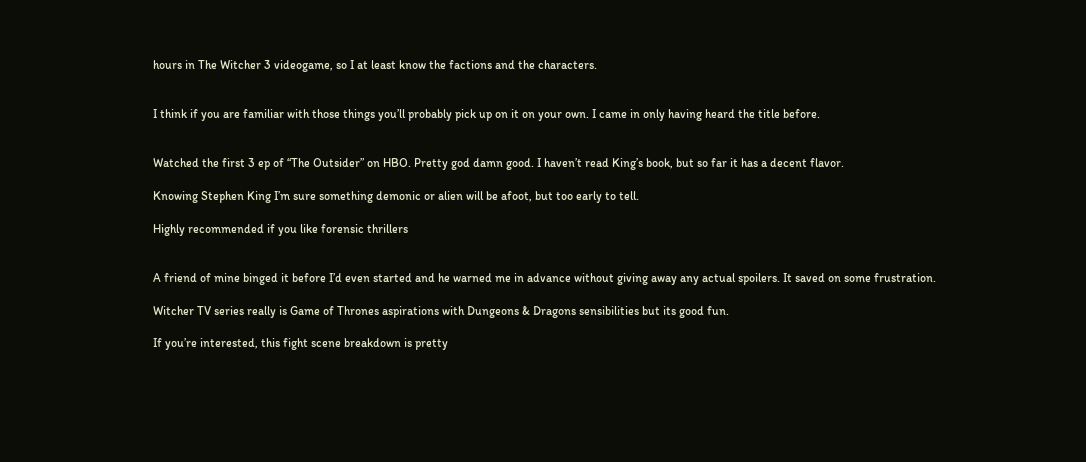hours in The Witcher 3 videogame, so I at least know the factions and the characters.


I think if you are familiar with those things you’ll probably pick up on it on your own. I came in only having heard the title before.


Watched the first 3 ep of “The Outsider” on HBO. Pretty god damn good. I haven’t read King’s book, but so far it has a decent flavor.

Knowing Stephen King I’m sure something demonic or alien will be afoot, but too early to tell.

Highly recommended if you like forensic thrillers


A friend of mine binged it before I’d even started and he warned me in advance without giving away any actual spoilers. It saved on some frustration.

Witcher TV series really is Game of Thrones aspirations with Dungeons & Dragons sensibilities but its good fun.

If you’re interested, this fight scene breakdown is pretty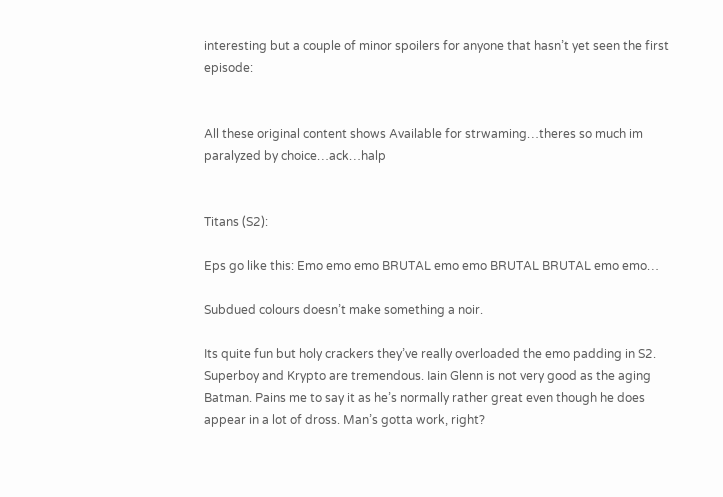interesting but a couple of minor spoilers for anyone that hasn’t yet seen the first episode:


All these original content shows Available for strwaming…theres so much im paralyzed by choice…ack…halp


Titans (S2):

Eps go like this: Emo emo emo BRUTAL emo emo BRUTAL BRUTAL emo emo…

Subdued colours doesn’t make something a noir.

Its quite fun but holy crackers they’ve really overloaded the emo padding in S2. Superboy and Krypto are tremendous. Iain Glenn is not very good as the aging Batman. Pains me to say it as he’s normally rather great even though he does appear in a lot of dross. Man’s gotta work, right?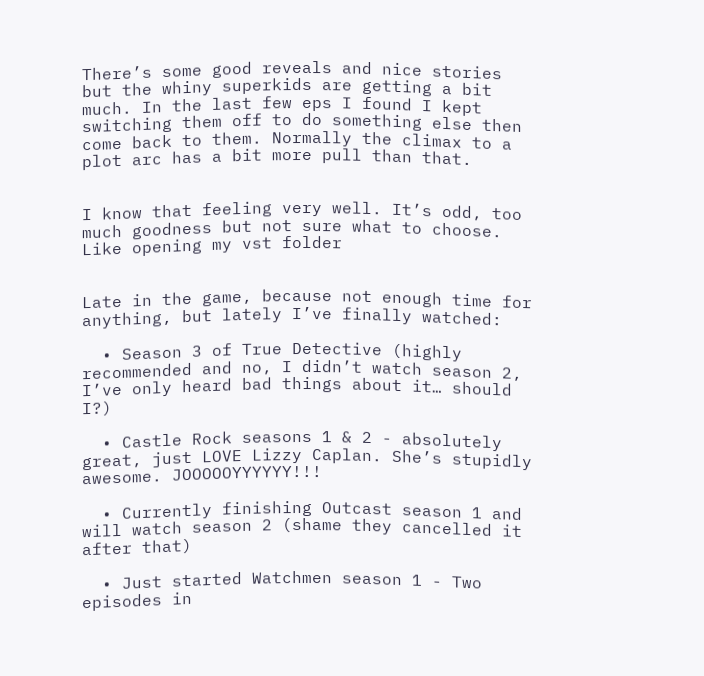There’s some good reveals and nice stories but the whiny superkids are getting a bit much. In the last few eps I found I kept switching them off to do something else then come back to them. Normally the climax to a plot arc has a bit more pull than that.


I know that feeling very well. It’s odd, too much goodness but not sure what to choose.
Like opening my vst folder


Late in the game, because not enough time for anything, but lately I’ve finally watched:

  • Season 3 of True Detective (highly recommended and no, I didn’t watch season 2, I’ve only heard bad things about it… should I?)

  • Castle Rock seasons 1 & 2 - absolutely great, just LOVE Lizzy Caplan. She’s stupidly awesome. JOOOOOYYYYYY!!!

  • Currently finishing Outcast season 1 and will watch season 2 (shame they cancelled it after that)

  • Just started Watchmen season 1 - Two episodes in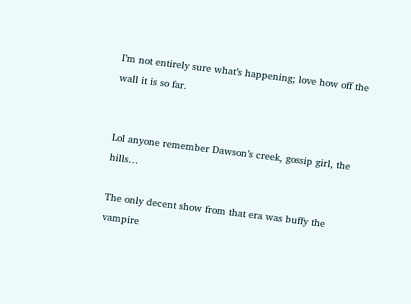I’m not entirely sure what’s happening; love how off the wall it is so far.


Lol anyone remember Dawson’s creek, gossip girl, the hills…

The only decent show from that era was buffy the vampire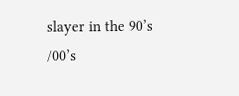slayer in the 90’s /00’s